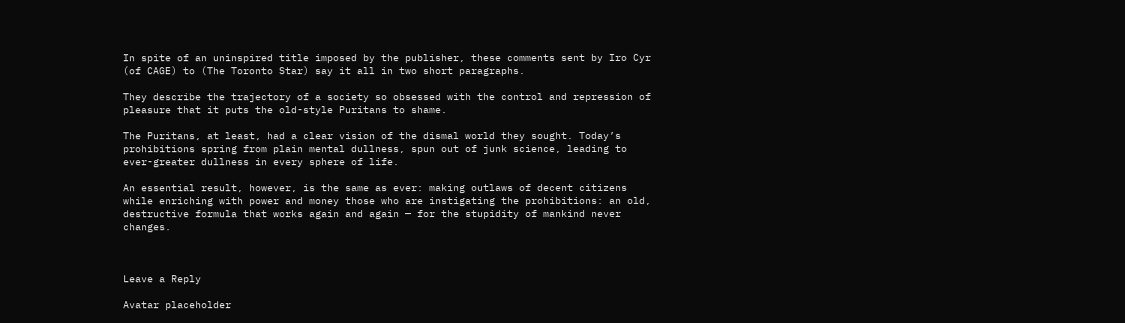In spite of an uninspired title imposed by the publisher, these comments sent by Iro Cyr (of CAGE) to (The Toronto Star) say it all in two short paragraphs.

They describe the trajectory of a society so obsessed with the control and repression of pleasure that it puts the old-style Puritans to shame.

The Puritans, at least, had a clear vision of the dismal world they sought. Today’s prohibitions spring from plain mental dullness, spun out of junk science, leading to ever-greater dullness in every sphere of life.

An essential result, however, is the same as ever: making outlaws of decent citizens while enriching with power and money those who are instigating the prohibitions: an old, destructive formula that works again and again — for the stupidity of mankind never changes.



Leave a Reply

Avatar placeholder